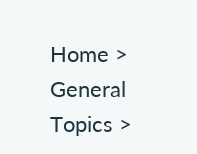Home > General Topics >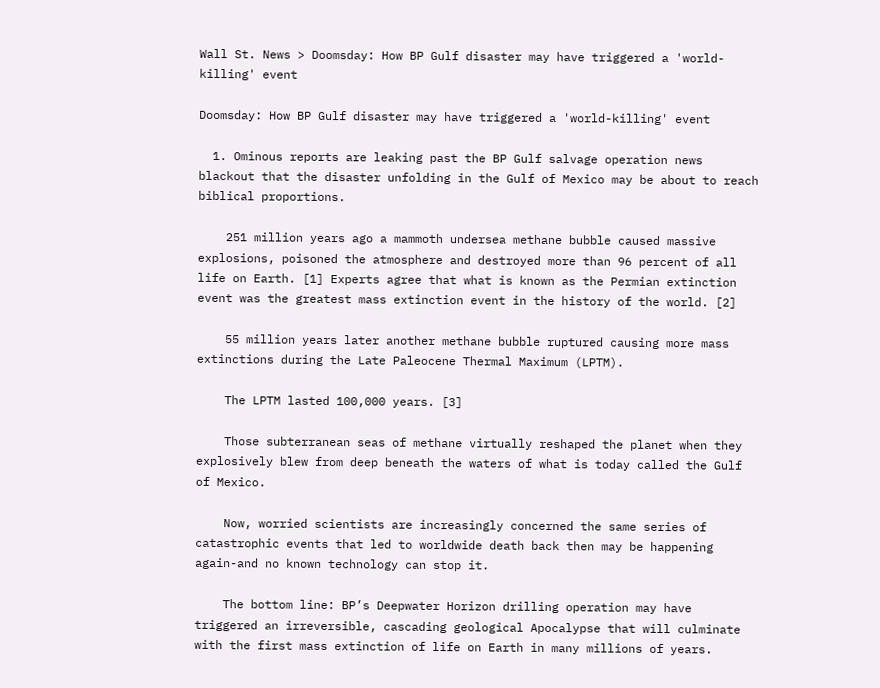Wall St. News > Doomsday: How BP Gulf disaster may have triggered a 'world-killing' event

Doomsday: How BP Gulf disaster may have triggered a 'world-killing' event

  1. Ominous reports are leaking past the BP Gulf salvage operation news blackout that the disaster unfolding in the Gulf of Mexico may be about to reach biblical proportions.

    251 million years ago a mammoth undersea methane bubble caused massive explosions, poisoned the atmosphere and destroyed more than 96 percent of all life on Earth. [1] Experts agree that what is known as the Permian extinction event was the greatest mass extinction event in the history of the world. [2]

    55 million years later another methane bubble ruptured causing more mass extinctions during the Late Paleocene Thermal Maximum (LPTM).

    The LPTM lasted 100,000 years. [3]

    Those subterranean seas of methane virtually reshaped the planet when they explosively blew from deep beneath the waters of what is today called the Gulf of Mexico.

    Now, worried scientists are increasingly concerned the same series of catastrophic events that led to worldwide death back then may be happening again-and no known technology can stop it.

    The bottom line: BP’s Deepwater Horizon drilling operation may have triggered an irreversible, cascading geological Apocalypse that will culminate with the first mass extinction of life on Earth in many millions of years.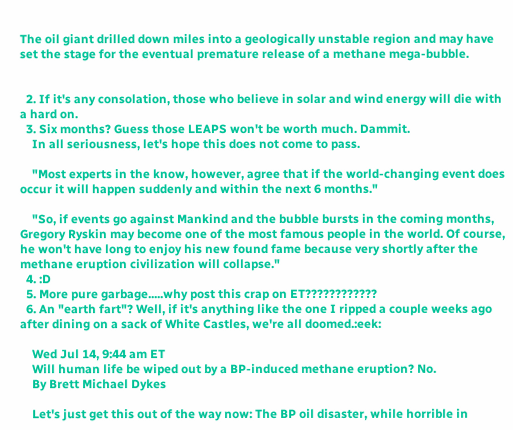The oil giant drilled down miles into a geologically unstable region and may have set the stage for the eventual premature release of a methane mega-bubble.


  2. If it's any consolation, those who believe in solar and wind energy will die with a hard on.
  3. Six months? Guess those LEAPS won't be worth much. Dammit.
    In all seriousness, let's hope this does not come to pass.

    "Most experts in the know, however, agree that if the world-changing event does occur it will happen suddenly and within the next 6 months."

    "So, if events go against Mankind and the bubble bursts in the coming months, Gregory Ryskin may become one of the most famous people in the world. Of course, he won't have long to enjoy his new found fame because very shortly after the methane eruption civilization will collapse."
  4. :D
  5. More pure garbage.....why post this crap on ET????????????
  6. An "earth fart"? Well, if it's anything like the one I ripped a couple weeks ago after dining on a sack of White Castles, we're all doomed.:eek:

    Wed Jul 14, 9:44 am ET
    Will human life be wiped out by a BP-induced methane eruption? No.
    By Brett Michael Dykes

    Let's just get this out of the way now: The BP oil disaster, while horrible in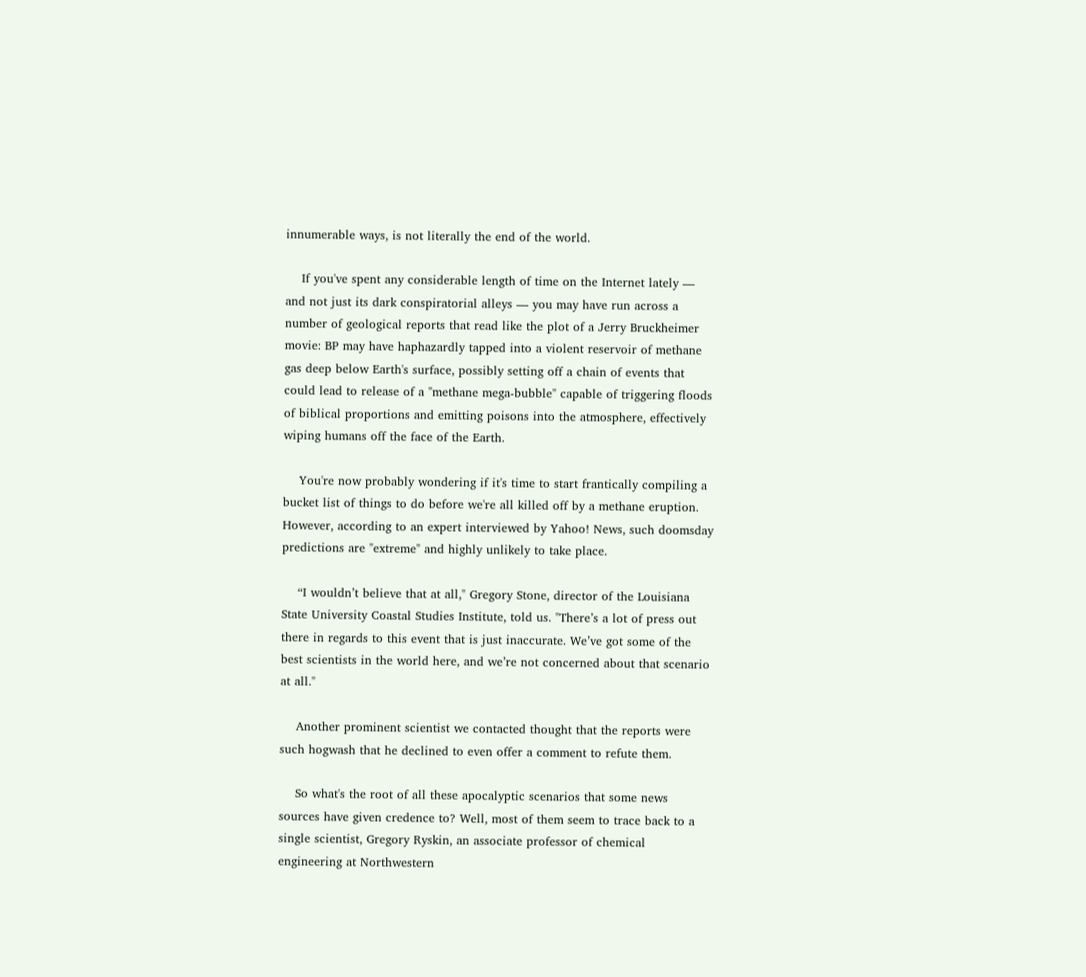innumerable ways, is not literally the end of the world.

    If you've spent any considerable length of time on the Internet lately — and not just its dark conspiratorial alleys — you may have run across a number of geological reports that read like the plot of a Jerry Bruckheimer movie: BP may have haphazardly tapped into a violent reservoir of methane gas deep below Earth's surface, possibly setting off a chain of events that could lead to release of a "methane mega-bubble" capable of triggering floods of biblical proportions and emitting poisons into the atmosphere, effectively wiping humans off the face of the Earth.

    You're now probably wondering if it's time to start frantically compiling a bucket list of things to do before we're all killed off by a methane eruption. However, according to an expert interviewed by Yahoo! News, such doomsday predictions are "extreme" and highly unlikely to take place.

    “I wouldn’t believe that at all," Gregory Stone, director of the Louisiana State University Coastal Studies Institute, told us. "There’s a lot of press out there in regards to this event that is just inaccurate. We’ve got some of the best scientists in the world here, and we’re not concerned about that scenario at all."

    Another prominent scientist we contacted thought that the reports were such hogwash that he declined to even offer a comment to refute them.

    So what's the root of all these apocalyptic scenarios that some news sources have given credence to? Well, most of them seem to trace back to a single scientist, Gregory Ryskin, an associate professor of chemical engineering at Northwestern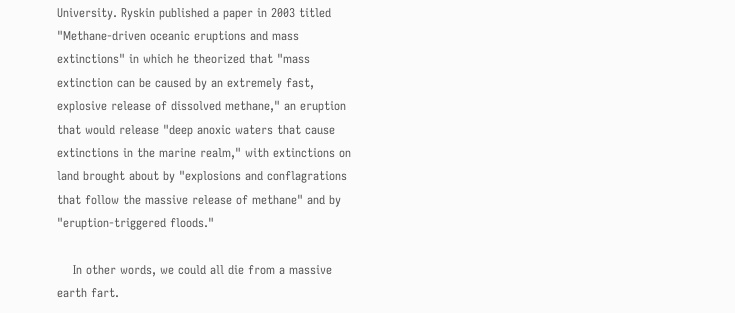University. Ryskin published a paper in 2003 titled "Methane-driven oceanic eruptions and mass extinctions" in which he theorized that "mass extinction can be caused by an extremely fast, explosive release of dissolved methane," an eruption that would release "deep anoxic waters that cause extinctions in the marine realm," with extinctions on land brought about by "explosions and conflagrations that follow the massive release of methane" and by "eruption-triggered floods."

    In other words, we could all die from a massive earth fart.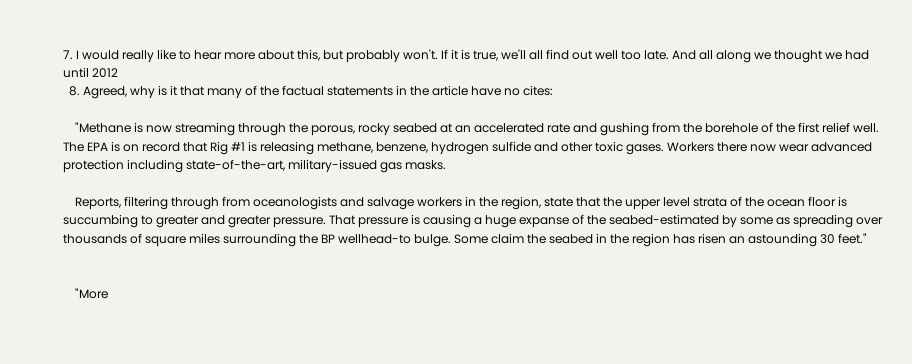7. I would really like to hear more about this, but probably won't. If it is true, we'll all find out well too late. And all along we thought we had until 2012
  8. Agreed, why is it that many of the factual statements in the article have no cites:

    "Methane is now streaming through the porous, rocky seabed at an accelerated rate and gushing from the borehole of the first relief well. The EPA is on record that Rig #1 is releasing methane, benzene, hydrogen sulfide and other toxic gases. Workers there now wear advanced protection including state-of-the-art, military-issued gas masks.

    Reports, filtering through from oceanologists and salvage workers in the region, state that the upper level strata of the ocean floor is succumbing to greater and greater pressure. That pressure is causing a huge expanse of the seabed-estimated by some as spreading over thousands of square miles surrounding the BP wellhead-to bulge. Some claim the seabed in the region has risen an astounding 30 feet."


    "More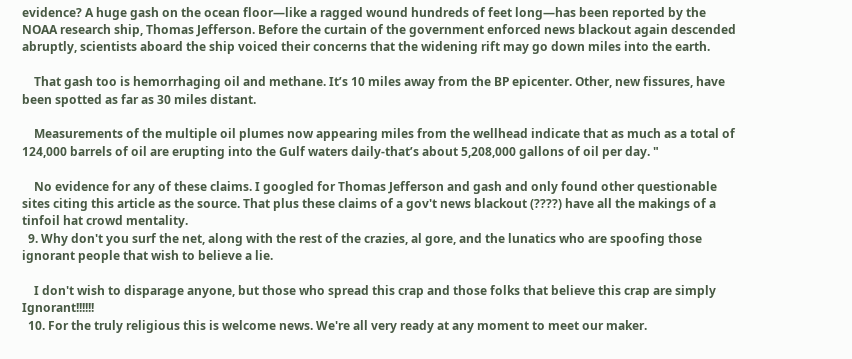evidence? A huge gash on the ocean floor—like a ragged wound hundreds of feet long—has been reported by the NOAA research ship, Thomas Jefferson. Before the curtain of the government enforced news blackout again descended abruptly, scientists aboard the ship voiced their concerns that the widening rift may go down miles into the earth.

    That gash too is hemorrhaging oil and methane. It’s 10 miles away from the BP epicenter. Other, new fissures, have been spotted as far as 30 miles distant.

    Measurements of the multiple oil plumes now appearing miles from the wellhead indicate that as much as a total of 124,000 barrels of oil are erupting into the Gulf waters daily-that’s about 5,208,000 gallons of oil per day. "

    No evidence for any of these claims. I googled for Thomas Jefferson and gash and only found other questionable sites citing this article as the source. That plus these claims of a gov't news blackout (????) have all the makings of a tinfoil hat crowd mentality.
  9. Why don't you surf the net, along with the rest of the crazies, al gore, and the lunatics who are spoofing those ignorant people that wish to believe a lie.

    I don't wish to disparage anyone, but those who spread this crap and those folks that believe this crap are simply Ignorant!!!!!!
  10. For the truly religious this is welcome news. We're all very ready at any moment to meet our maker.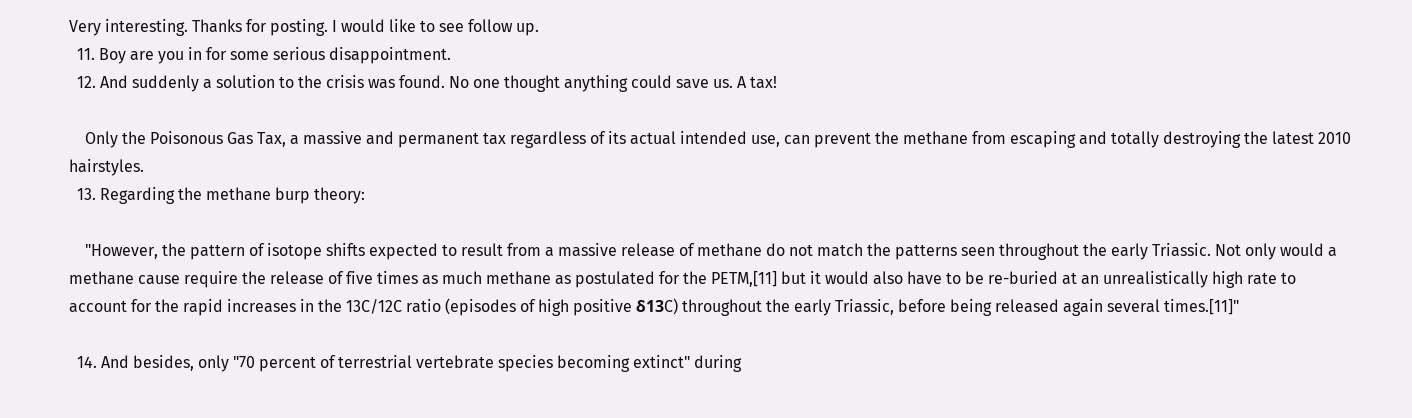Very interesting. Thanks for posting. I would like to see follow up.
  11. Boy are you in for some serious disappointment.
  12. And suddenly a solution to the crisis was found. No one thought anything could save us. A tax!

    Only the Poisonous Gas Tax, a massive and permanent tax regardless of its actual intended use, can prevent the methane from escaping and totally destroying the latest 2010 hairstyles.
  13. Regarding the methane burp theory:

    "However, the pattern of isotope shifts expected to result from a massive release of methane do not match the patterns seen throughout the early Triassic. Not only would a methane cause require the release of five times as much methane as postulated for the PETM,[11] but it would also have to be re-buried at an unrealistically high rate to account for the rapid increases in the 13C/12C ratio (episodes of high positive δ13C) throughout the early Triassic, before being released again several times.[11]"

  14. And besides, only "70 percent of terrestrial vertebrate species becoming extinct" during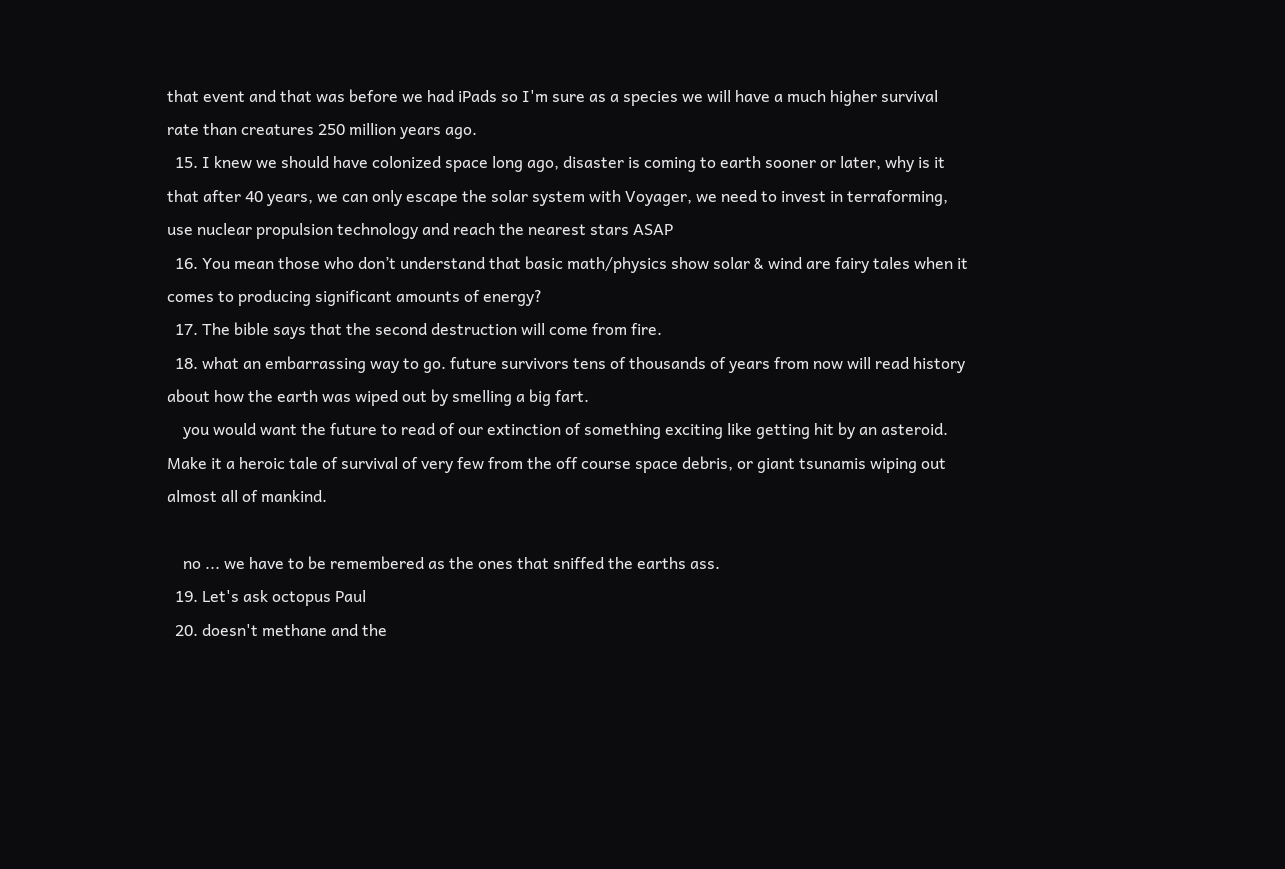that event and that was before we had iPads so I'm sure as a species we will have a much higher survival rate than creatures 250 million years ago.
  15. I knew we should have colonized space long ago, disaster is coming to earth sooner or later, why is it that after 40 years, we can only escape the solar system with Voyager, we need to invest in terraforming, use nuclear propulsion technology and reach the nearest stars ASAP
  16. You mean those who don’t understand that basic math/physics show solar & wind are fairy tales when it comes to producing significant amounts of energy?
  17. The bible says that the second destruction will come from fire.
  18. what an embarrassing way to go. future survivors tens of thousands of years from now will read history about how the earth was wiped out by smelling a big fart.
    you would want the future to read of our extinction of something exciting like getting hit by an asteroid. Make it a heroic tale of survival of very few from the off course space debris, or giant tsunamis wiping out almost all of mankind.

    no ... we have to be remembered as the ones that sniffed the earths ass.
  19. Let's ask octopus Paul
  20. doesn't methane and the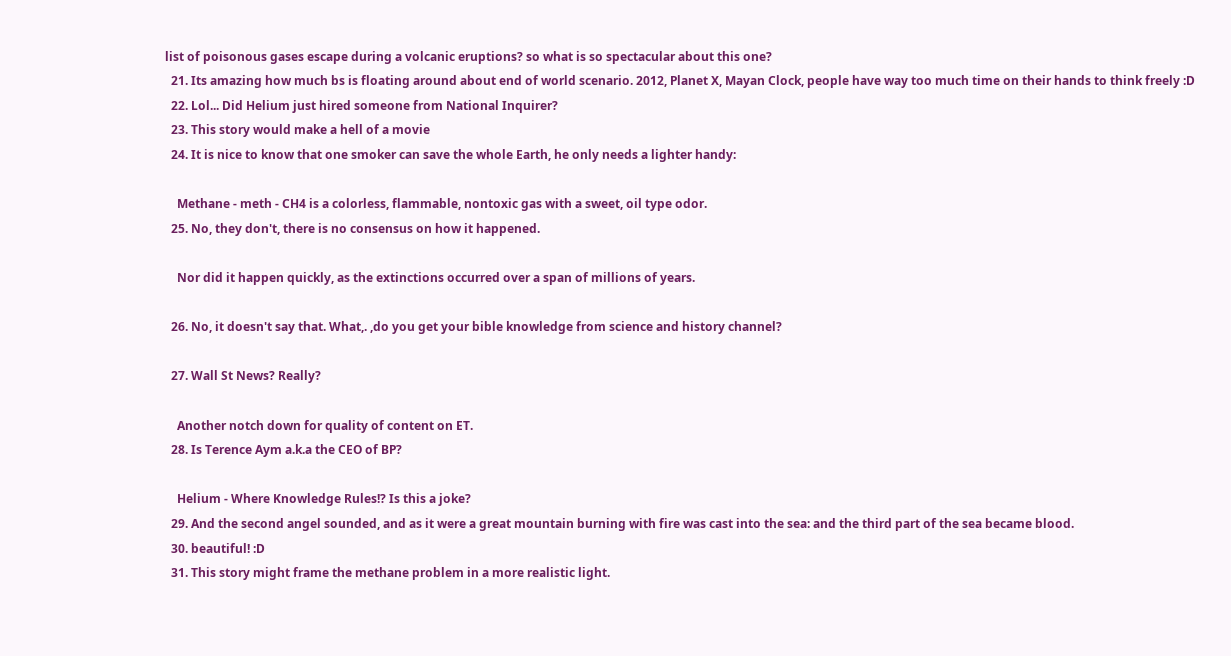list of poisonous gases escape during a volcanic eruptions? so what is so spectacular about this one?
  21. Its amazing how much bs is floating around about end of world scenario. 2012, Planet X, Mayan Clock, people have way too much time on their hands to think freely :D
  22. Lol... Did Helium just hired someone from National Inquirer?
  23. This story would make a hell of a movie
  24. It is nice to know that one smoker can save the whole Earth, he only needs a lighter handy:

    Methane - meth - CH4 is a colorless, flammable, nontoxic gas with a sweet, oil type odor.
  25. No, they don't, there is no consensus on how it happened.

    Nor did it happen quickly, as the extinctions occurred over a span of millions of years.

  26. No, it doesn't say that. What,. ,do you get your bible knowledge from science and history channel?

  27. Wall St News? Really?

    Another notch down for quality of content on ET.
  28. Is Terence Aym a.k.a the CEO of BP?

    Helium - Where Knowledge Rules!? Is this a joke?
  29. And the second angel sounded, and as it were a great mountain burning with fire was cast into the sea: and the third part of the sea became blood.
  30. beautiful! :D
  31. This story might frame the methane problem in a more realistic light.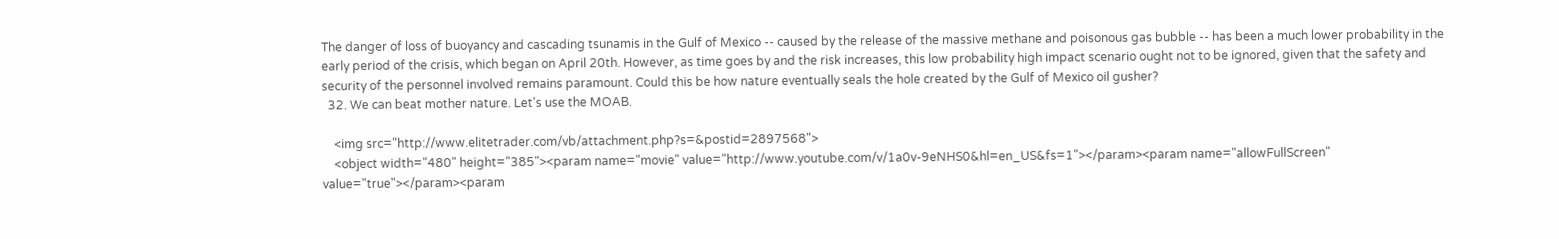The danger of loss of buoyancy and cascading tsunamis in the Gulf of Mexico -- caused by the release of the massive methane and poisonous gas bubble -- has been a much lower probability in the early period of the crisis, which began on April 20th. However, as time goes by and the risk increases, this low probability high impact scenario ought not to be ignored, given that the safety and security of the personnel involved remains paramount. Could this be how nature eventually seals the hole created by the Gulf of Mexico oil gusher?
  32. We can beat mother nature. Let's use the MOAB.

    <img src="http://www.elitetrader.com/vb/attachment.php?s=&postid=2897568">
    <object width="480" height="385"><param name="movie" value="http://www.youtube.com/v/1a0v-9eNHS0&hl=en_US&fs=1"></param><param name="allowFullScreen" value="true"></param><param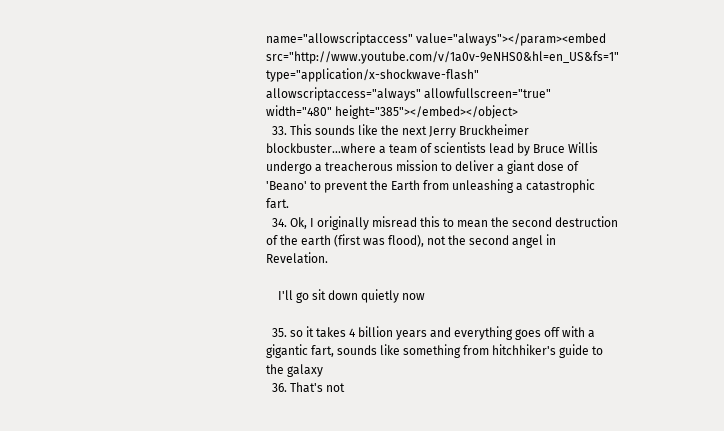name="allowscriptaccess" value="always"></param><embed src="http://www.youtube.com/v/1a0v-9eNHS0&hl=en_US&fs=1" type="application/x-shockwave-flash" allowscriptaccess="always" allowfullscreen="true" width="480" height="385"></embed></object>
  33. This sounds like the next Jerry Bruckheimer blockbuster...where a team of scientists lead by Bruce Willis undergo a treacherous mission to deliver a giant dose of 'Beano' to prevent the Earth from unleashing a catastrophic fart.
  34. Ok, I originally misread this to mean the second destruction of the earth (first was flood), not the second angel in Revelation.

    I'll go sit down quietly now

  35. so it takes 4 billion years and everything goes off with a gigantic fart, sounds like something from hitchhiker's guide to the galaxy
  36. That's not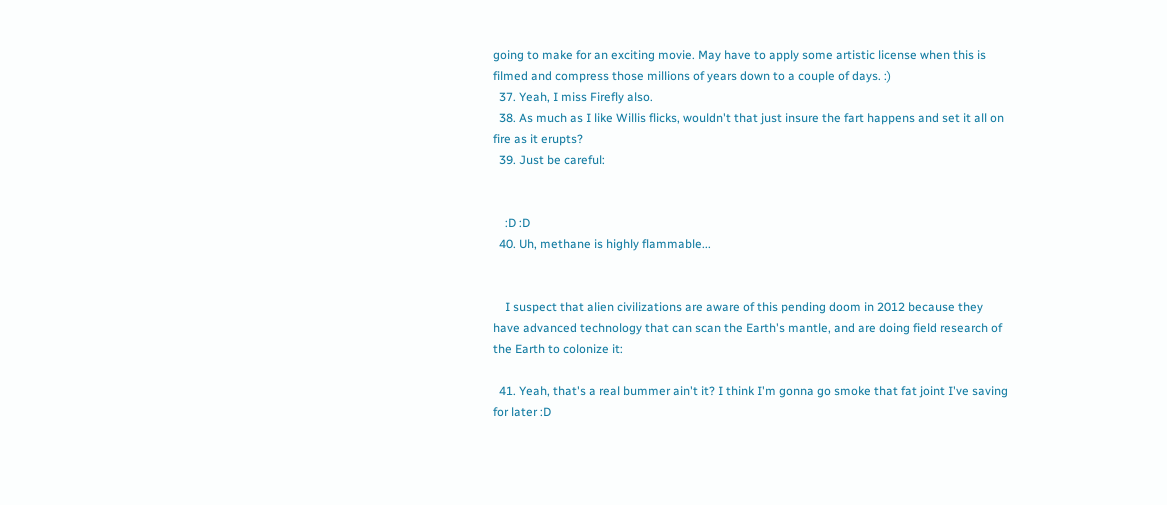going to make for an exciting movie. May have to apply some artistic license when this is filmed and compress those millions of years down to a couple of days. :)
  37. Yeah, I miss Firefly also.
  38. As much as I like Willis flicks, wouldn't that just insure the fart happens and set it all on fire as it erupts?
  39. Just be careful:


    :D :D
  40. Uh, methane is highly flammable...


    I suspect that alien civilizations are aware of this pending doom in 2012 because they have advanced technology that can scan the Earth's mantle, and are doing field research of the Earth to colonize it:

  41. Yeah, that's a real bummer ain't it? I think I'm gonna go smoke that fat joint I've saving for later :D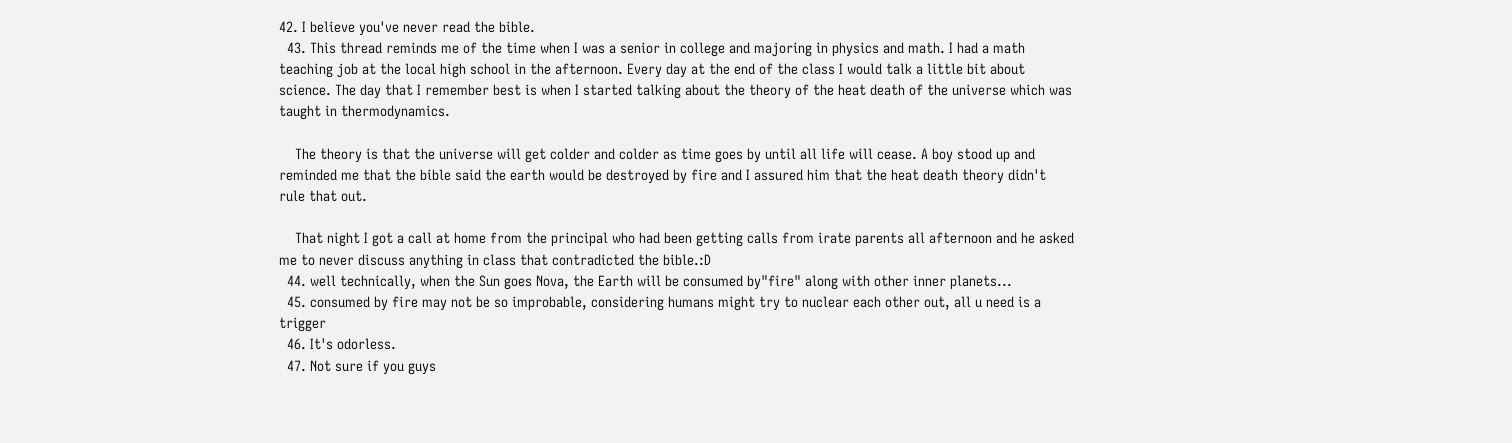42. I believe you've never read the bible.
  43. This thread reminds me of the time when I was a senior in college and majoring in physics and math. I had a math teaching job at the local high school in the afternoon. Every day at the end of the class I would talk a little bit about science. The day that I remember best is when I started talking about the theory of the heat death of the universe which was taught in thermodynamics.

    The theory is that the universe will get colder and colder as time goes by until all life will cease. A boy stood up and reminded me that the bible said the earth would be destroyed by fire and I assured him that the heat death theory didn't rule that out.

    That night I got a call at home from the principal who had been getting calls from irate parents all afternoon and he asked me to never discuss anything in class that contradicted the bible.:D
  44. well technically, when the Sun goes Nova, the Earth will be consumed by"fire" along with other inner planets...
  45. consumed by fire may not be so improbable, considering humans might try to nuclear each other out, all u need is a trigger
  46. It's odorless.
  47. Not sure if you guys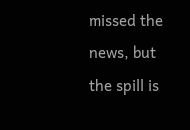missed the news, but the spill is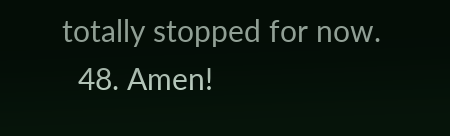totally stopped for now.
  48. Amen!